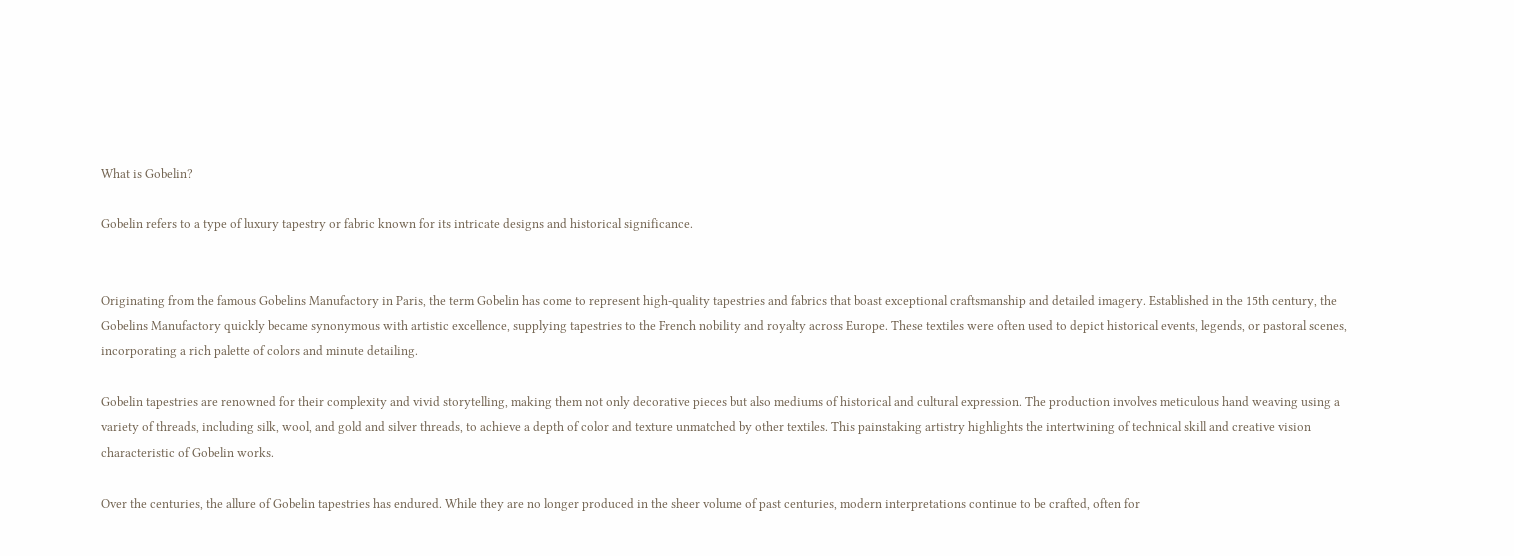What is Gobelin?

Gobelin refers to a type of luxury tapestry or fabric known for its intricate designs and historical significance.


Originating from the famous Gobelins Manufactory in Paris, the term Gobelin has come to represent high-quality tapestries and fabrics that boast exceptional craftsmanship and detailed imagery. Established in the 15th century, the Gobelins Manufactory quickly became synonymous with artistic excellence, supplying tapestries to the French nobility and royalty across Europe. These textiles were often used to depict historical events, legends, or pastoral scenes, incorporating a rich palette of colors and minute detailing.

Gobelin tapestries are renowned for their complexity and vivid storytelling, making them not only decorative pieces but also mediums of historical and cultural expression. The production involves meticulous hand weaving using a variety of threads, including silk, wool, and gold and silver threads, to achieve a depth of color and texture unmatched by other textiles. This painstaking artistry highlights the intertwining of technical skill and creative vision characteristic of Gobelin works.

Over the centuries, the allure of Gobelin tapestries has endured. While they are no longer produced in the sheer volume of past centuries, modern interpretations continue to be crafted, often for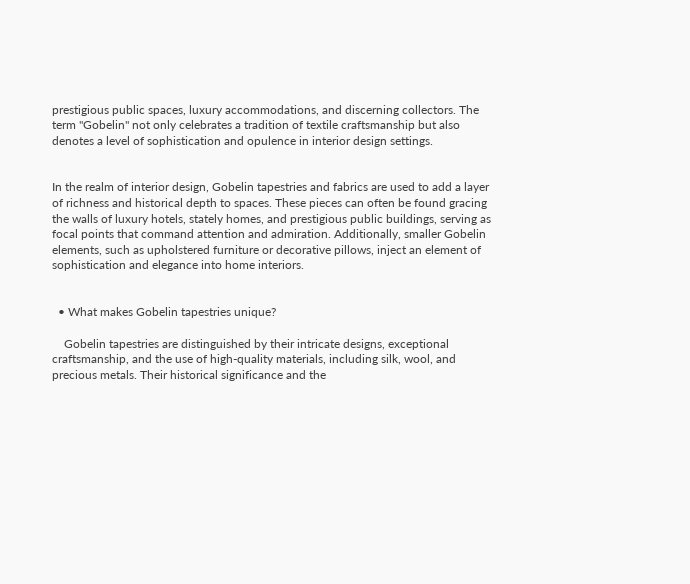prestigious public spaces, luxury accommodations, and discerning collectors. The term "Gobelin" not only celebrates a tradition of textile craftsmanship but also denotes a level of sophistication and opulence in interior design settings.


In the realm of interior design, Gobelin tapestries and fabrics are used to add a layer of richness and historical depth to spaces. These pieces can often be found gracing the walls of luxury hotels, stately homes, and prestigious public buildings, serving as focal points that command attention and admiration. Additionally, smaller Gobelin elements, such as upholstered furniture or decorative pillows, inject an element of sophistication and elegance into home interiors.


  • What makes Gobelin tapestries unique?

    Gobelin tapestries are distinguished by their intricate designs, exceptional craftsmanship, and the use of high-quality materials, including silk, wool, and precious metals. Their historical significance and the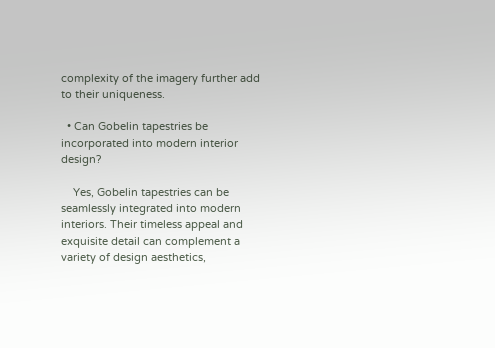complexity of the imagery further add to their uniqueness.

  • Can Gobelin tapestries be incorporated into modern interior design?

    Yes, Gobelin tapestries can be seamlessly integrated into modern interiors. Their timeless appeal and exquisite detail can complement a variety of design aesthetics,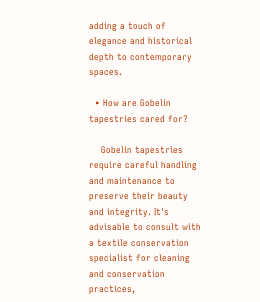adding a touch of elegance and historical depth to contemporary spaces.

  • How are Gobelin tapestries cared for?

    Gobelin tapestries require careful handling and maintenance to preserve their beauty and integrity. It's advisable to consult with a textile conservation specialist for cleaning and conservation practices,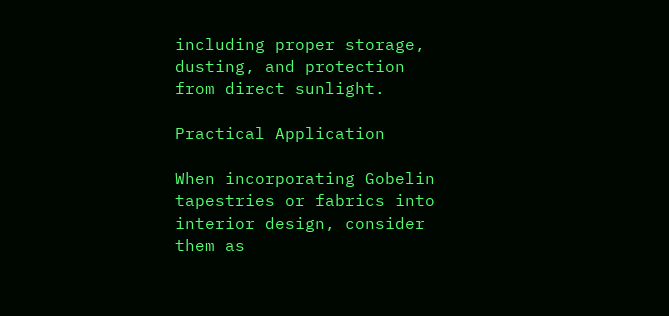including proper storage, dusting, and protection from direct sunlight.

Practical Application

When incorporating Gobelin tapestries or fabrics into interior design, consider them as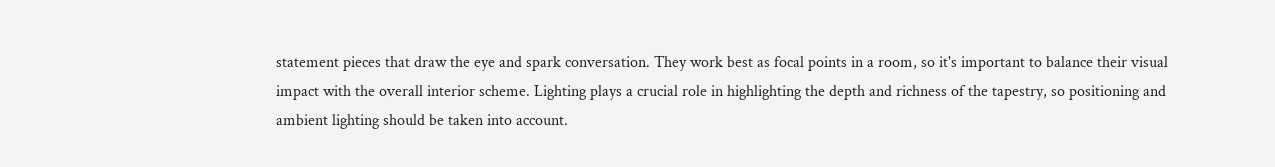statement pieces that draw the eye and spark conversation. They work best as focal points in a room, so it's important to balance their visual impact with the overall interior scheme. Lighting plays a crucial role in highlighting the depth and richness of the tapestry, so positioning and ambient lighting should be taken into account.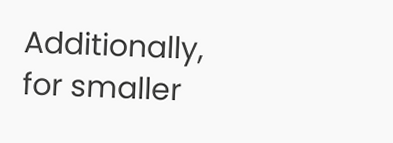Additionally, for smaller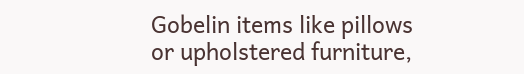Gobelin items like pillows or upholstered furniture,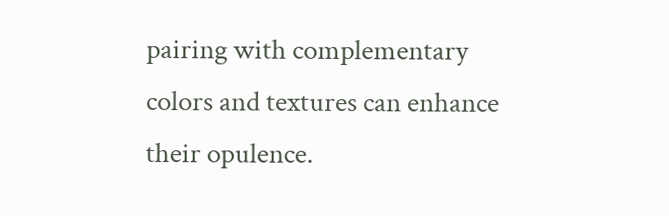pairing with complementary colors and textures can enhance their opulence.